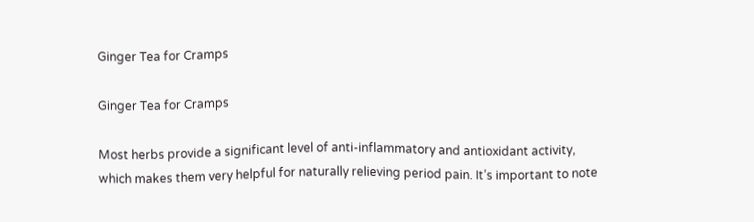Ginger Tea for Cramps

Ginger Tea for Cramps

Most herbs provide a significant level of anti-inflammatory and antioxidant activity, which makes them very helpful for naturally relieving period pain. It’s important to note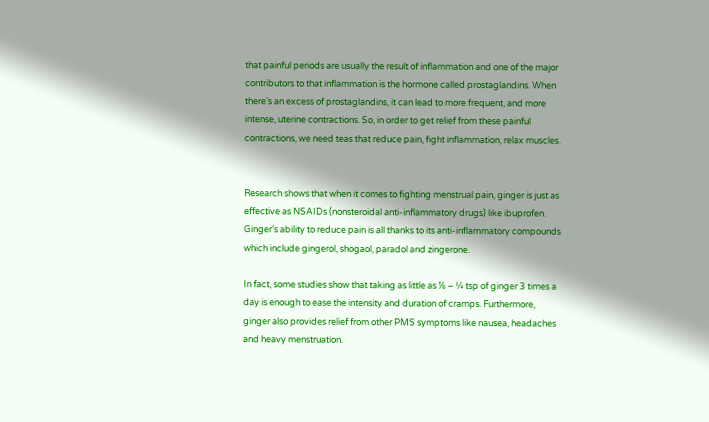that painful periods are usually the result of inflammation and one of the major contributors to that inflammation is the hormone called prostaglandins. When there’s an excess of prostaglandins, it can lead to more frequent, and more intense, uterine contractions. So, in order to get relief from these painful contractions, we need teas that reduce pain, fight inflammation, relax muscles.


Research shows that when it comes to fighting menstrual pain, ginger is just as effective as NSAIDs (nonsteroidal anti-inflammatory drugs) like ibuprofen. Ginger’s ability to reduce pain is all thanks to its anti-inflammatory compounds which include gingerol, shogaol, paradol and zingerone.

In fact, some studies show that taking as little as ⅛ – ¼ tsp of ginger 3 times a day is enough to ease the intensity and duration of cramps. Furthermore, ginger also provides relief from other PMS symptoms like nausea, headaches and heavy menstruation.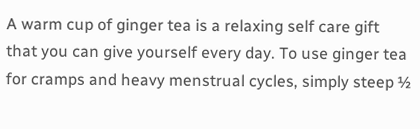A warm cup of ginger tea is a relaxing self care gift that you can give yourself every day. To use ginger tea for cramps and heavy menstrual cycles, simply steep ½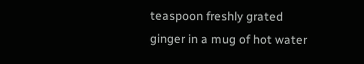teaspoon freshly grated ginger in a mug of hot water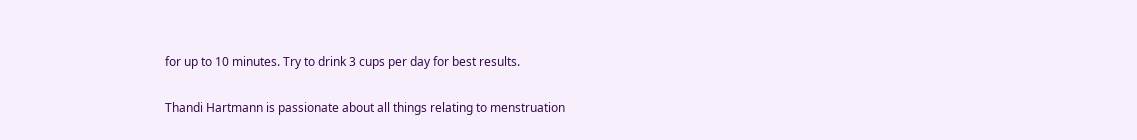for up to 10 minutes. Try to drink 3 cups per day for best results.

Thandi Hartmann is passionate about all things relating to menstruation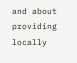and about providing locally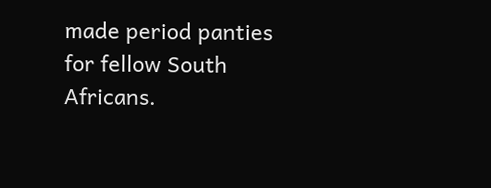made period panties for fellow South Africans.